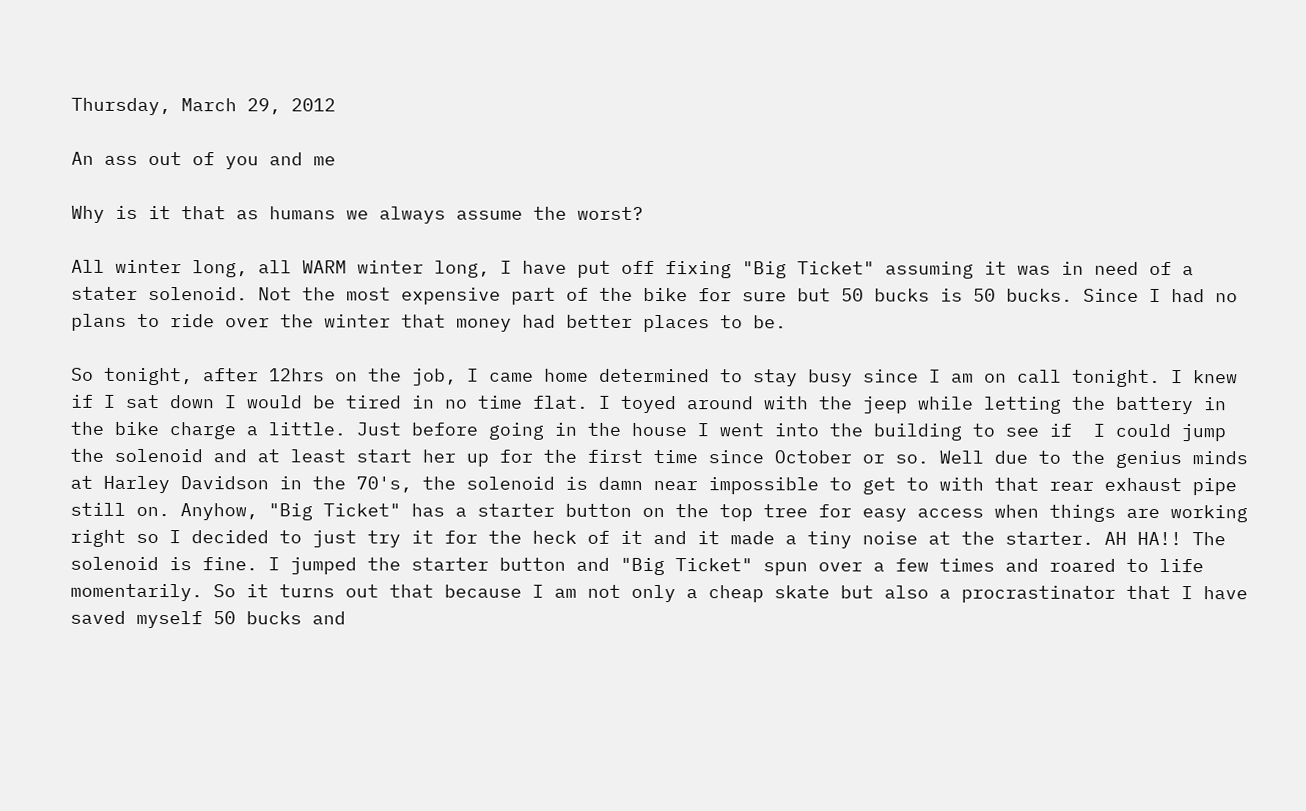Thursday, March 29, 2012

An ass out of you and me

Why is it that as humans we always assume the worst?

All winter long, all WARM winter long, I have put off fixing "Big Ticket" assuming it was in need of a stater solenoid. Not the most expensive part of the bike for sure but 50 bucks is 50 bucks. Since I had no plans to ride over the winter that money had better places to be.

So tonight, after 12hrs on the job, I came home determined to stay busy since I am on call tonight. I knew if I sat down I would be tired in no time flat. I toyed around with the jeep while letting the battery in the bike charge a little. Just before going in the house I went into the building to see if  I could jump the solenoid and at least start her up for the first time since October or so. Well due to the genius minds at Harley Davidson in the 70's, the solenoid is damn near impossible to get to with that rear exhaust pipe still on. Anyhow, "Big Ticket" has a starter button on the top tree for easy access when things are working right so I decided to just try it for the heck of it and it made a tiny noise at the starter. AH HA!! The solenoid is fine. I jumped the starter button and "Big Ticket" spun over a few times and roared to life momentarily. So it turns out that because I am not only a cheap skate but also a procrastinator that I have saved myself 50 bucks and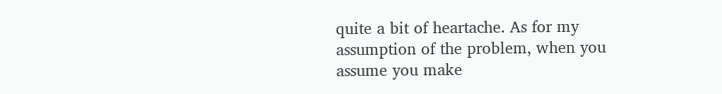quite a bit of heartache. As for my assumption of the problem, when you assume you make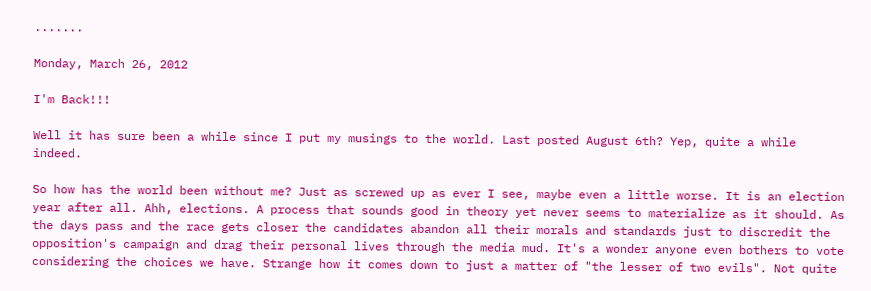.......

Monday, March 26, 2012

I'm Back!!!

Well it has sure been a while since I put my musings to the world. Last posted August 6th? Yep, quite a while indeed.

So how has the world been without me? Just as screwed up as ever I see, maybe even a little worse. It is an election year after all. Ahh, elections. A process that sounds good in theory yet never seems to materialize as it should. As the days pass and the race gets closer the candidates abandon all their morals and standards just to discredit the opposition's campaign and drag their personal lives through the media mud. It's a wonder anyone even bothers to vote considering the choices we have. Strange how it comes down to just a matter of "the lesser of two evils". Not quite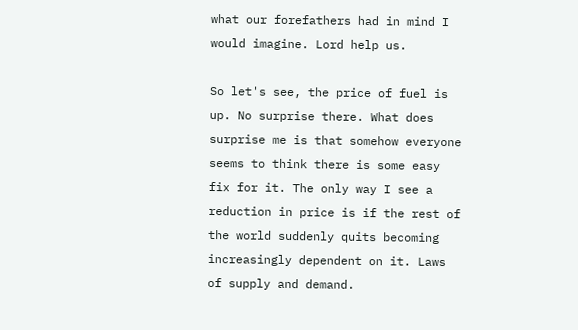what our forefathers had in mind I would imagine. Lord help us.

So let's see, the price of fuel is up. No surprise there. What does surprise me is that somehow everyone seems to think there is some easy fix for it. The only way I see a reduction in price is if the rest of the world suddenly quits becoming increasingly dependent on it. Laws of supply and demand.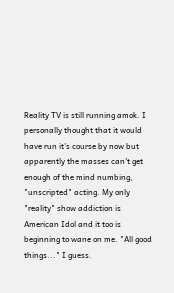Reality TV is still running amok. I personally thought that it would have run it's course by now but apparently the masses can't get enough of the mind numbing, "unscripted" acting. My only "reality" show addiction is American Idol and it too is beginning to wane on me. "All good things..." I guess.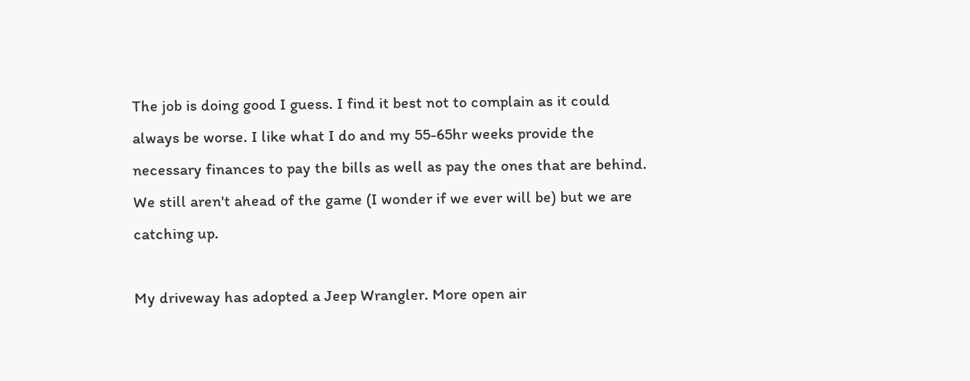The job is doing good I guess. I find it best not to complain as it could always be worse. I like what I do and my 55-65hr weeks provide the necessary finances to pay the bills as well as pay the ones that are behind. We still aren't ahead of the game (I wonder if we ever will be) but we are catching up.

My driveway has adopted a Jeep Wrangler. More open air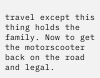travel except this thing holds the family. Now to get the motorscooter back on the road and legal.